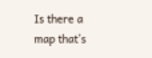Is there a map that’s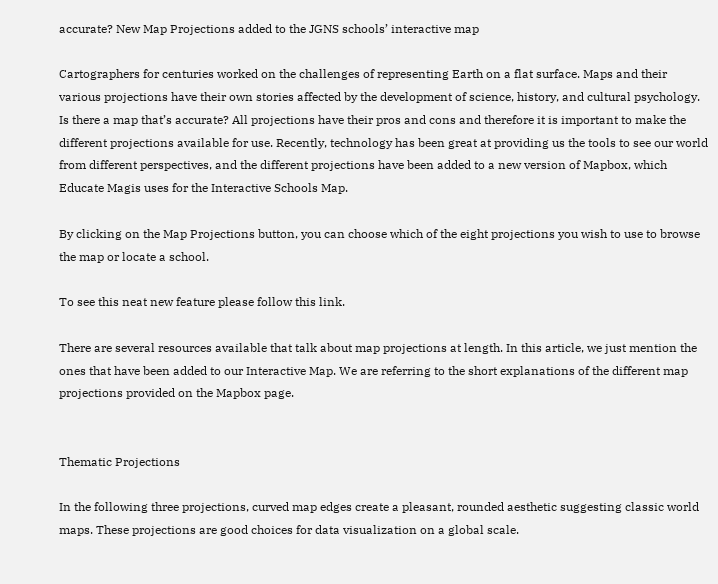accurate? New Map Projections added to the JGNS schools’ interactive map

Cartographers for centuries worked on the challenges of representing Earth on a flat surface. Maps and their various projections have their own stories affected by the development of science, history, and cultural psychology. Is there a map that’s accurate? All projections have their pros and cons and therefore it is important to make the different projections available for use. Recently, technology has been great at providing us the tools to see our world from different perspectives, and the different projections have been added to a new version of Mapbox, which Educate Magis uses for the Interactive Schools Map.

By clicking on the Map Projections button, you can choose which of the eight projections you wish to use to browse the map or locate a school.

To see this neat new feature please follow this link.

There are several resources available that talk about map projections at length. In this article, we just mention the ones that have been added to our Interactive Map. We are referring to the short explanations of the different map projections provided on the Mapbox page.


Thematic Projections

In the following three projections, curved map edges create a pleasant, rounded aesthetic suggesting classic world maps. These projections are good choices for data visualization on a global scale.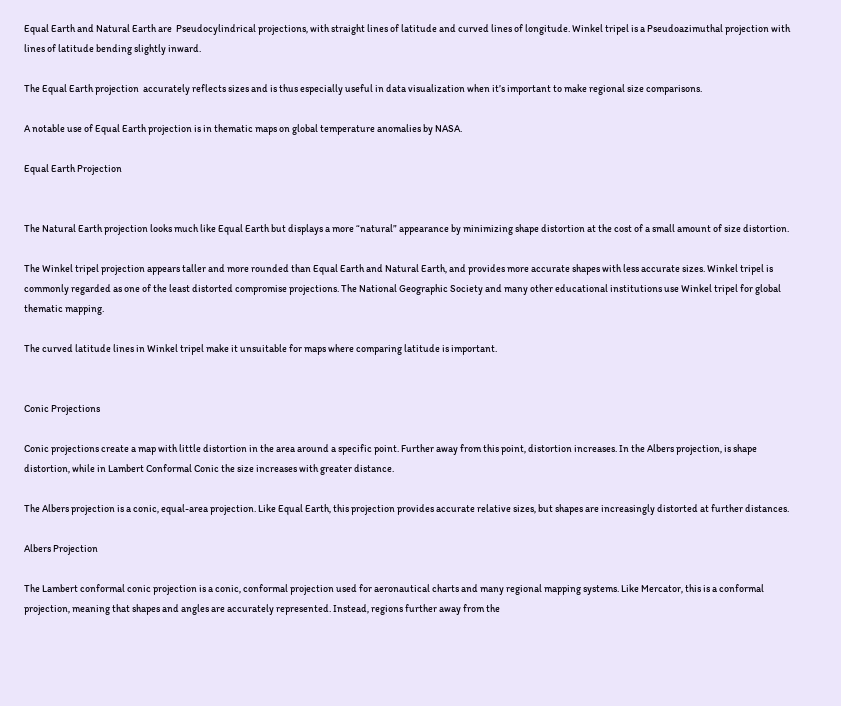Equal Earth and Natural Earth are  Pseudocylindrical projections, with straight lines of latitude and curved lines of longitude. Winkel tripel is a Pseudoazimuthal projection with lines of latitude bending slightly inward.

The Equal Earth projection  accurately reflects sizes and is thus especially useful in data visualization when it’s important to make regional size comparisons.

A notable use of Equal Earth projection is in thematic maps on global temperature anomalies by NASA.

Equal Earth Projection


The Natural Earth projection looks much like Equal Earth but displays a more “natural” appearance by minimizing shape distortion at the cost of a small amount of size distortion.

The Winkel tripel projection appears taller and more rounded than Equal Earth and Natural Earth, and provides more accurate shapes with less accurate sizes. Winkel tripel is commonly regarded as one of the least distorted compromise projections. The National Geographic Society and many other educational institutions use Winkel tripel for global thematic mapping.

The curved latitude lines in Winkel tripel make it unsuitable for maps where comparing latitude is important.


Conic Projections

Conic projections create a map with little distortion in the area around a specific point. Further away from this point, distortion increases. In the Albers projection, is shape distortion, while in Lambert Conformal Conic the size increases with greater distance.

The Albers projection is a conic, equal-area projection. Like Equal Earth, this projection provides accurate relative sizes, but shapes are increasingly distorted at further distances.

Albers Projection

The Lambert conformal conic projection is a conic, conformal projection used for aeronautical charts and many regional mapping systems. Like Mercator, this is a conformal projection, meaning that shapes and angles are accurately represented. Instead, regions further away from the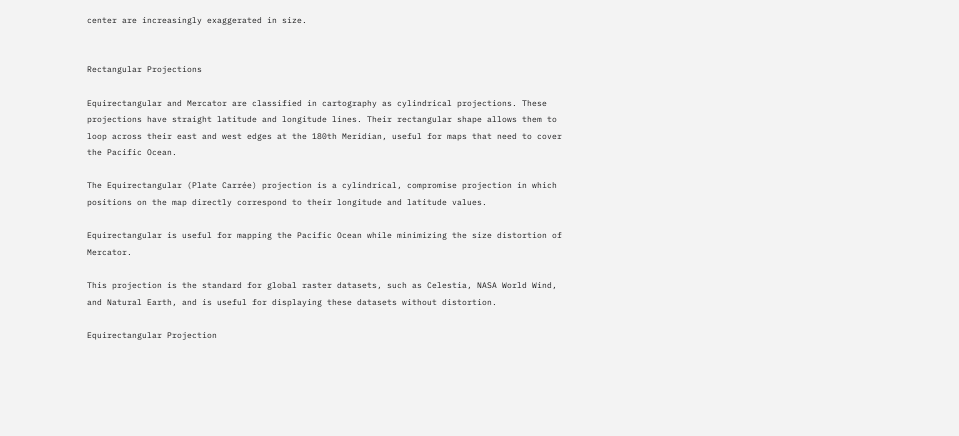center are increasingly exaggerated in size.


Rectangular Projections

Equirectangular and Mercator are classified in cartography as cylindrical projections. These projections have straight latitude and longitude lines. Their rectangular shape allows them to loop across their east and west edges at the 180th Meridian, useful for maps that need to cover the Pacific Ocean.

The Equirectangular (Plate Carrée) projection is a cylindrical, compromise projection in which positions on the map directly correspond to their longitude and latitude values.

Equirectangular is useful for mapping the Pacific Ocean while minimizing the size distortion of Mercator.

This projection is the standard for global raster datasets, such as Celestia, NASA World Wind, and Natural Earth, and is useful for displaying these datasets without distortion.

Equirectangular Projection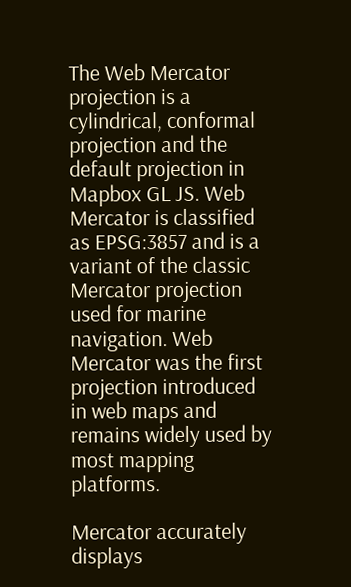The Web Mercator projection is a cylindrical, conformal projection and the default projection in Mapbox GL JS. Web Mercator is classified as EPSG:3857 and is a variant of the classic Mercator projection used for marine navigation. Web Mercator was the first projection introduced in web maps and remains widely used by most mapping platforms.

Mercator accurately displays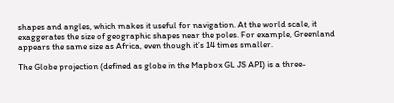shapes and angles, which makes it useful for navigation. At the world scale, it exaggerates the size of geographic shapes near the poles. For example, Greenland appears the same size as Africa, even though it’s 14 times smaller.

The Globe projection (defined as globe in the Mapbox GL JS API) is a three-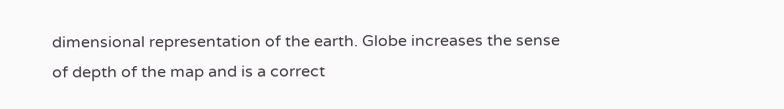dimensional representation of the earth. Globe increases the sense of depth of the map and is a correct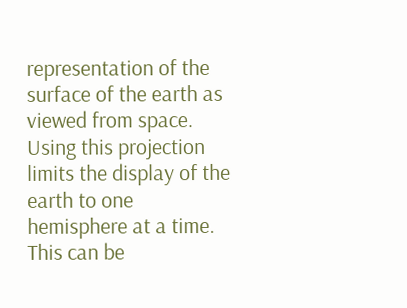representation of the surface of the earth as viewed from space. Using this projection limits the display of the earth to one hemisphere at a time. This can be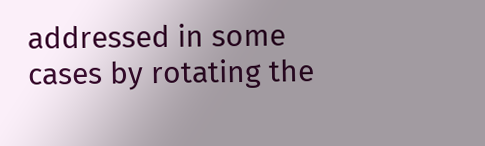addressed in some cases by rotating the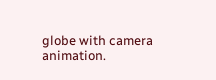globe with camera animation.